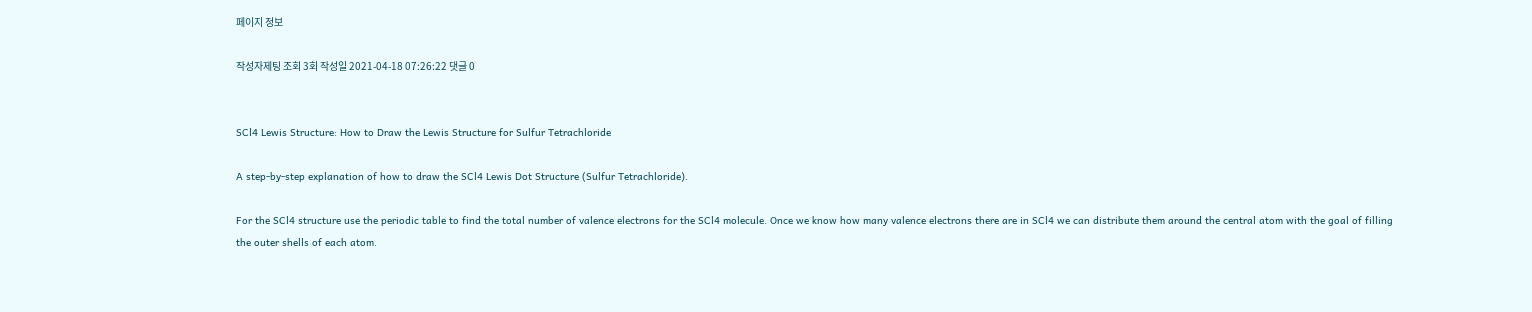페이지 정보

작성자제팅 조회 3회 작성일 2021-04-18 07:26:22 댓글 0


SCl4 Lewis Structure: How to Draw the Lewis Structure for Sulfur Tetrachloride

A step-by-step explanation of how to draw the SCl4 Lewis Dot Structure (Sulfur Tetrachloride).

For the SCl4 structure use the periodic table to find the total number of valence electrons for the SCl4 molecule. Once we know how many valence electrons there are in SCl4 we can distribute them around the central atom with the goal of filling the outer shells of each atom.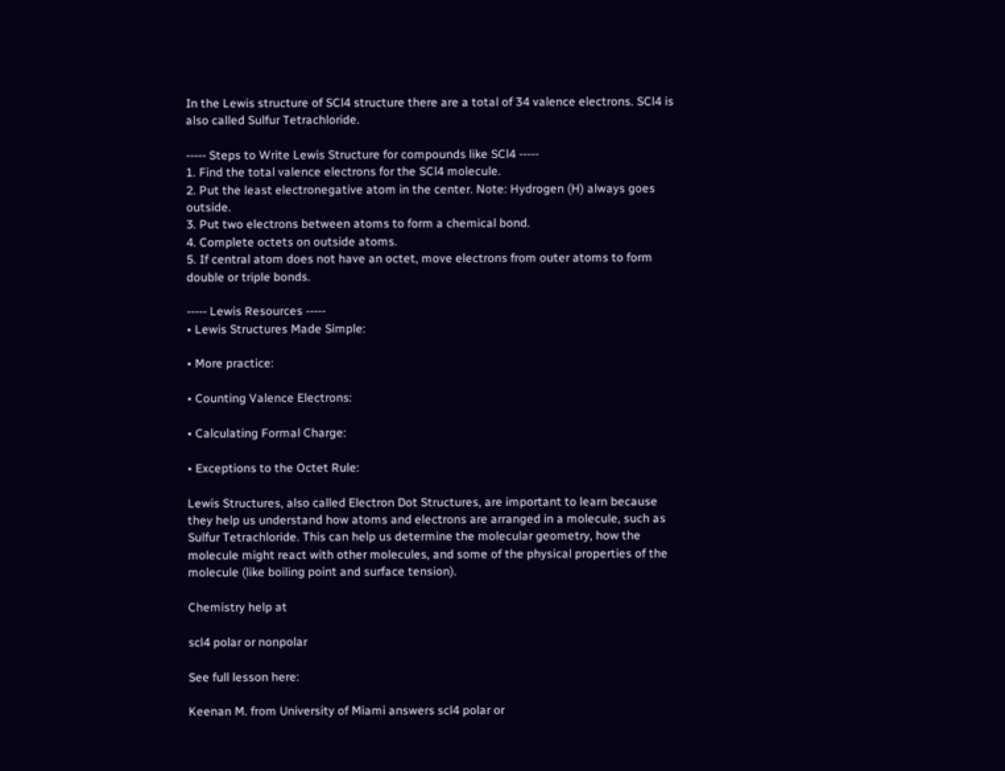In the Lewis structure of SCl4 structure there are a total of 34 valence electrons. SCl4 is also called Sulfur Tetrachloride.

----- Steps to Write Lewis Structure for compounds like SCl4 -----
1. Find the total valence electrons for the SCl4 molecule.
2. Put the least electronegative atom in the center. Note: Hydrogen (H) always goes outside.
3. Put two electrons between atoms to form a chemical bond.
4. Complete octets on outside atoms.
5. If central atom does not have an octet, move electrons from outer atoms to form double or triple bonds.

----- Lewis Resources -----
• Lewis Structures Made Simple:

• More practice:

• Counting Valence Electrons:

• Calculating Formal Charge:

• Exceptions to the Octet Rule:

Lewis Structures, also called Electron Dot Structures, are important to learn because they help us understand how atoms and electrons are arranged in a molecule, such as Sulfur Tetrachloride. This can help us determine the molecular geometry, how the molecule might react with other molecules, and some of the physical properties of the molecule (like boiling point and surface tension).

Chemistry help at

scl4 polar or nonpolar

See full lesson here:

Keenan M. from University of Miami answers scl4 polar or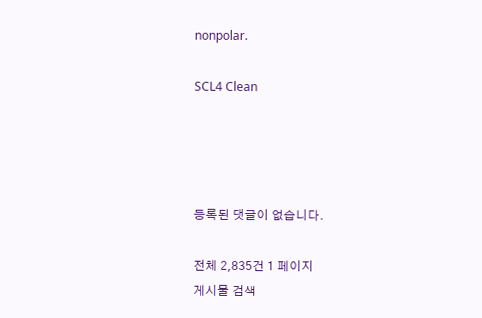nonpolar.

SCL4 Clean




등록된 댓글이 없습니다.

전체 2,835건 1 페이지
게시물 검색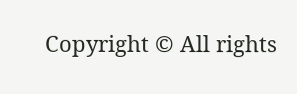Copyright © All rights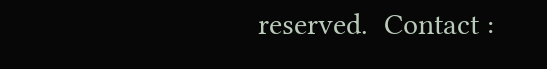reserved.  Contact :